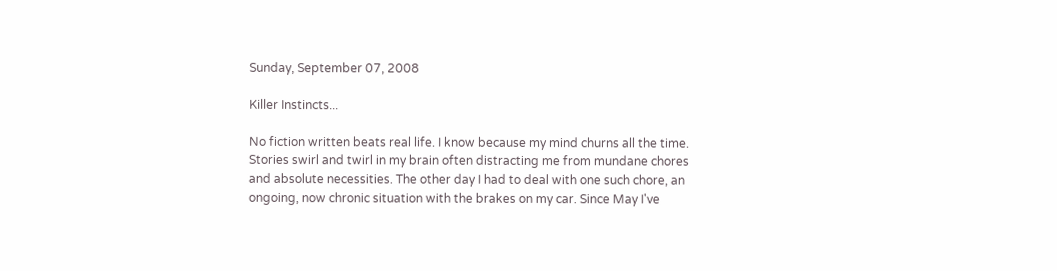Sunday, September 07, 2008

Killer Instincts...

No fiction written beats real life. I know because my mind churns all the time. Stories swirl and twirl in my brain often distracting me from mundane chores and absolute necessities. The other day I had to deal with one such chore, an ongoing, now chronic situation with the brakes on my car. Since May I've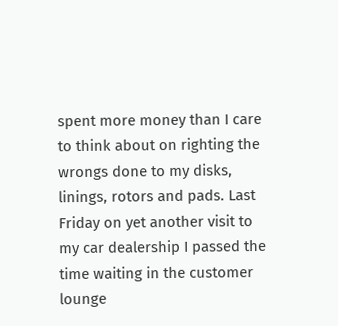spent more money than I care to think about on righting the wrongs done to my disks, linings, rotors and pads. Last Friday on yet another visit to my car dealership I passed the time waiting in the customer lounge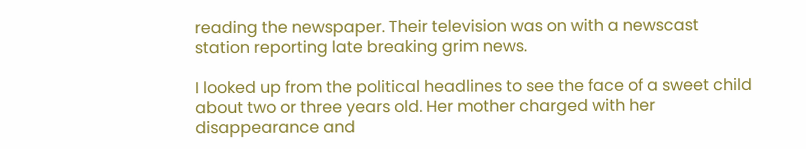reading the newspaper. Their television was on with a newscast station reporting late breaking grim news.

I looked up from the political headlines to see the face of a sweet child about two or three years old. Her mother charged with her disappearance and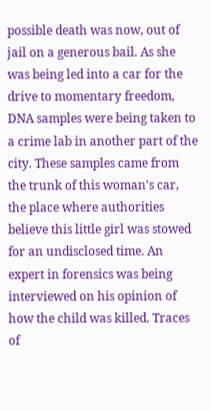possible death was now, out of jail on a generous bail. As she was being led into a car for the drive to momentary freedom, DNA samples were being taken to a crime lab in another part of the city. These samples came from the trunk of this woman's car, the place where authorities believe this little girl was stowed for an undisclosed time. An expert in forensics was being interviewed on his opinion of how the child was killed. Traces of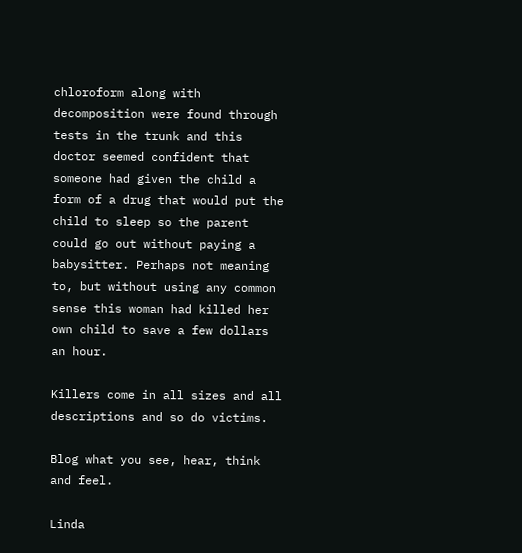chloroform along with decomposition were found through tests in the trunk and this doctor seemed confident that someone had given the child a form of a drug that would put the child to sleep so the parent could go out without paying a babysitter. Perhaps not meaning to, but without using any common sense this woman had killed her own child to save a few dollars an hour.

Killers come in all sizes and all descriptions and so do victims.

Blog what you see, hear, think and feel.

Linda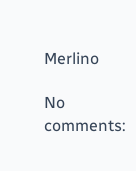Merlino

No comments: